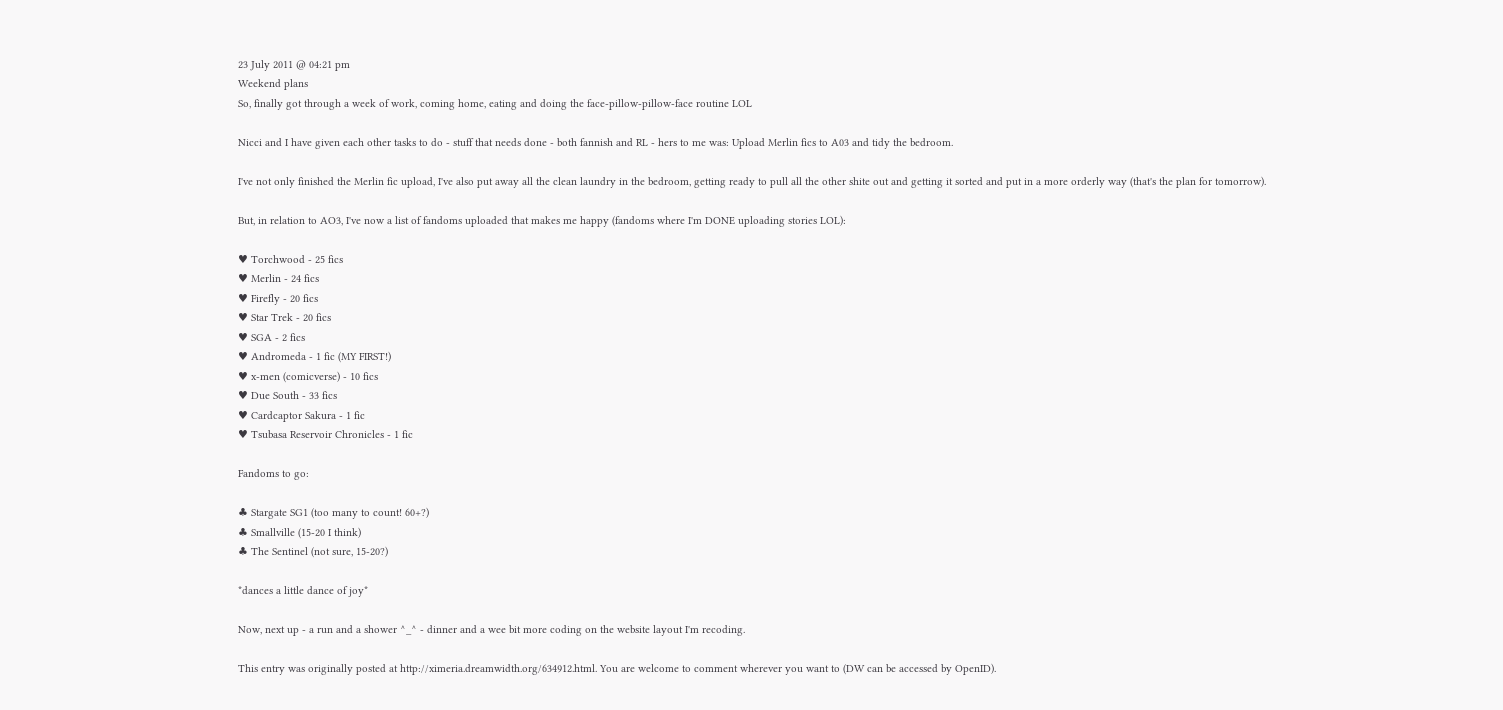23 July 2011 @ 04:21 pm
Weekend plans
So, finally got through a week of work, coming home, eating and doing the face-pillow-pillow-face routine LOL

Nicci and I have given each other tasks to do - stuff that needs done - both fannish and RL - hers to me was: Upload Merlin fics to A03 and tidy the bedroom.

I've not only finished the Merlin fic upload, I've also put away all the clean laundry in the bedroom, getting ready to pull all the other shite out and getting it sorted and put in a more orderly way (that's the plan for tomorrow).

But, in relation to AO3, I've now a list of fandoms uploaded that makes me happy (fandoms where I'm DONE uploading stories LOL):

♥ Torchwood - 25 fics
♥ Merlin - 24 fics
♥ Firefly - 20 fics
♥ Star Trek - 20 fics
♥ SGA - 2 fics
♥ Andromeda - 1 fic (MY FIRST!)
♥ x-men (comicverse) - 10 fics
♥ Due South - 33 fics
♥ Cardcaptor Sakura - 1 fic
♥ Tsubasa Reservoir Chronicles - 1 fic

Fandoms to go:

♣ Stargate SG1 (too many to count! 60+?)
♣ Smallville (15-20 I think)
♣ The Sentinel (not sure, 15-20?)

*dances a little dance of joy*

Now, next up - a run and a shower ^_^ - dinner and a wee bit more coding on the website layout I'm recoding.

This entry was originally posted at http://ximeria.dreamwidth.org/634912.html. You are welcome to comment wherever you want to (DW can be accessed by OpenID).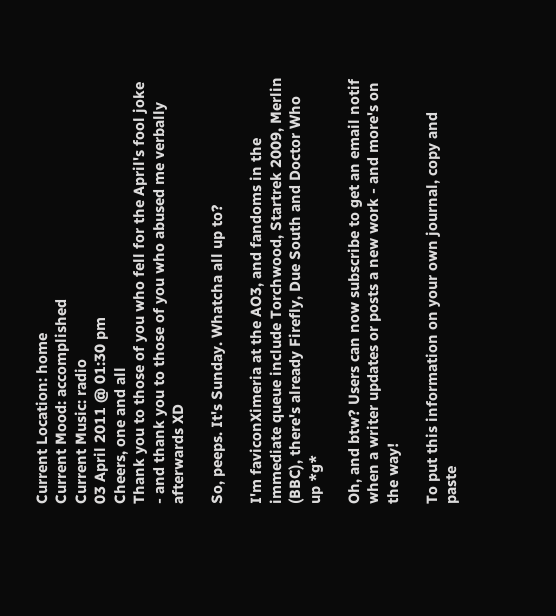Current Location: home
Current Mood: accomplished
Current Music: radio
03 April 2011 @ 01:30 pm
Cheers, one and all
Thank you to those of you who fell for the April's fool joke - and thank you to those of you who abused me verbally afterwards XD

So, peeps. It's Sunday. Whatcha all up to?

I'm faviconXimeria at the AO3, and fandoms in the immediate queue include Torchwood, Startrek 2009, Merlin (BBC), there's already Firefly, Due South and Doctor Who up *g*

Oh, and btw? Users can now subscribe to get an email notif when a writer updates or posts a new work - and more's on the way!

To put this information on your own journal, copy and paste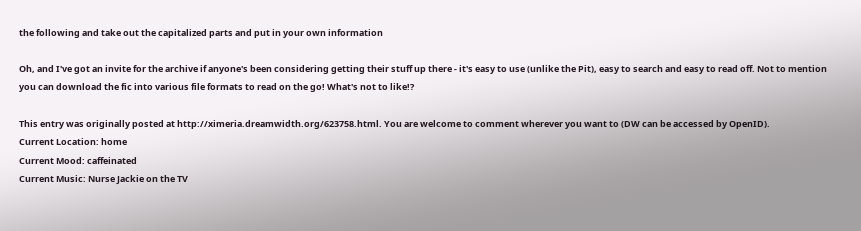the following and take out the capitalized parts and put in your own information

Oh, and I've got an invite for the archive if anyone's been considering getting their stuff up there - it's easy to use (unlike the Pit), easy to search and easy to read off. Not to mention you can download the fic into various file formats to read on the go! What's not to like!?

This entry was originally posted at http://ximeria.dreamwidth.org/623758.html. You are welcome to comment wherever you want to (DW can be accessed by OpenID).
Current Location: home
Current Mood: caffeinated
Current Music: Nurse Jackie on the TV